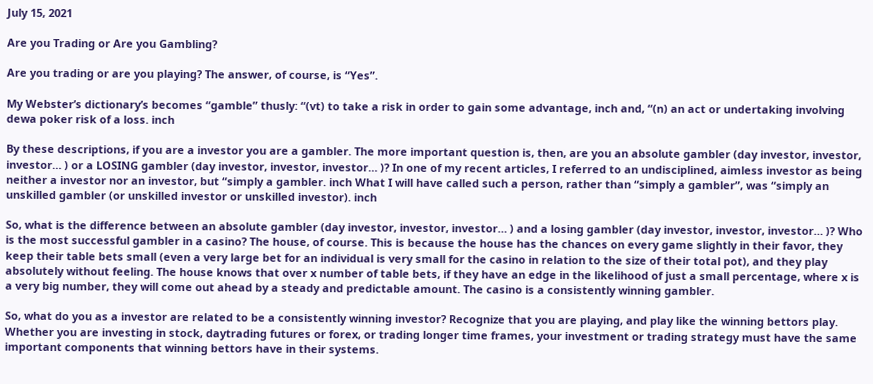July 15, 2021

Are you Trading or Are you Gambling?

Are you trading or are you playing? The answer, of course, is “Yes”.

My Webster’s dictionary’s becomes “gamble” thusly: “(vt) to take a risk in order to gain some advantage, inch and, “(n) an act or undertaking involving dewa poker risk of a loss. inch

By these descriptions, if you are a investor you are a gambler. The more important question is, then, are you an absolute gambler (day investor, investor, investor… ) or a LOSING gambler (day investor, investor, investor… )? In one of my recent articles, I referred to an undisciplined, aimless investor as being neither a investor nor an investor, but “simply a gambler. inch What I will have called such a person, rather than “simply a gambler”, was “simply an unskilled gambler (or unskilled investor or unskilled investor). inch

So, what is the difference between an absolute gambler (day investor, investor, investor… ) and a losing gambler (day investor, investor, investor… )? Who is the most successful gambler in a casino? The house, of course. This is because the house has the chances on every game slightly in their favor, they keep their table bets small (even a very large bet for an individual is very small for the casino in relation to the size of their total pot), and they play absolutely without feeling. The house knows that over x number of table bets, if they have an edge in the likelihood of just a small percentage, where x is a very big number, they will come out ahead by a steady and predictable amount. The casino is a consistently winning gambler.

So, what do you as a investor are related to be a consistently winning investor? Recognize that you are playing, and play like the winning bettors play. Whether you are investing in stock, daytrading futures or forex, or trading longer time frames, your investment or trading strategy must have the same important components that winning bettors have in their systems.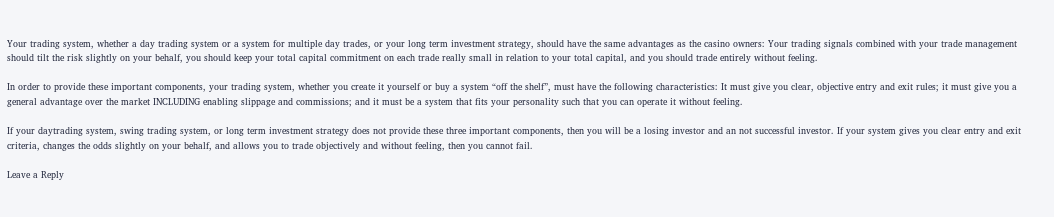Your trading system, whether a day trading system or a system for multiple day trades, or your long term investment strategy, should have the same advantages as the casino owners: Your trading signals combined with your trade management should tilt the risk slightly on your behalf, you should keep your total capital commitment on each trade really small in relation to your total capital, and you should trade entirely without feeling.

In order to provide these important components, your trading system, whether you create it yourself or buy a system “off the shelf”, must have the following characteristics: It must give you clear, objective entry and exit rules; it must give you a general advantage over the market INCLUDING enabling slippage and commissions; and it must be a system that fits your personality such that you can operate it without feeling.

If your daytrading system, swing trading system, or long term investment strategy does not provide these three important components, then you will be a losing investor and an not successful investor. If your system gives you clear entry and exit criteria, changes the odds slightly on your behalf, and allows you to trade objectively and without feeling, then you cannot fail.

Leave a Reply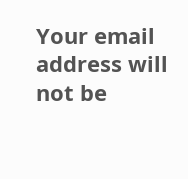Your email address will not be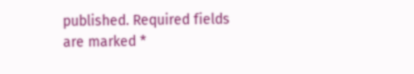published. Required fields are marked *